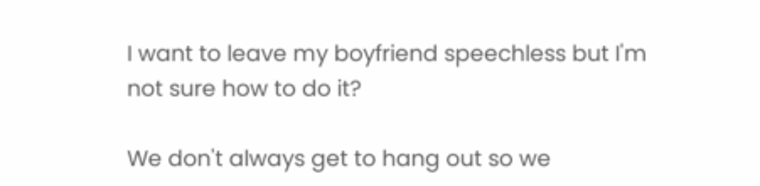I want to leave my boyfriend speechless but I'm not sure how to do it?

We don't always get to hang out so we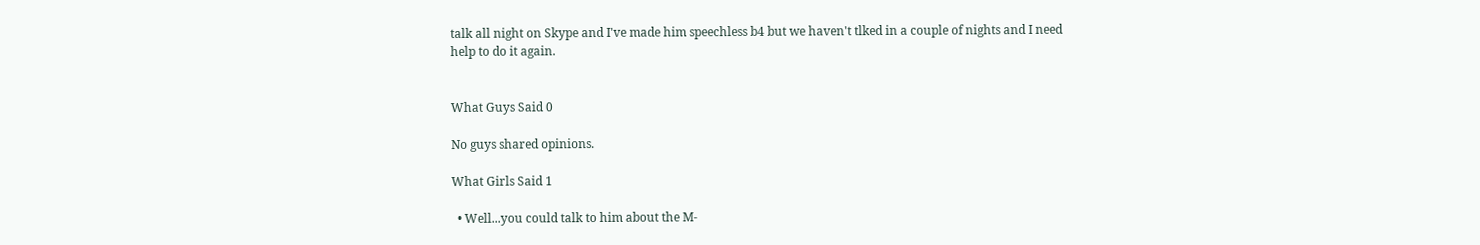talk all night on Skype and I've made him speechless b4 but we haven't tlked in a couple of nights and I need help to do it again.


What Guys Said 0

No guys shared opinions.

What Girls Said 1

  • Well...you could talk to him about the M-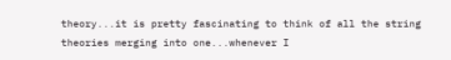theory...it is pretty fascinating to think of all the string theories merging into one...whenever I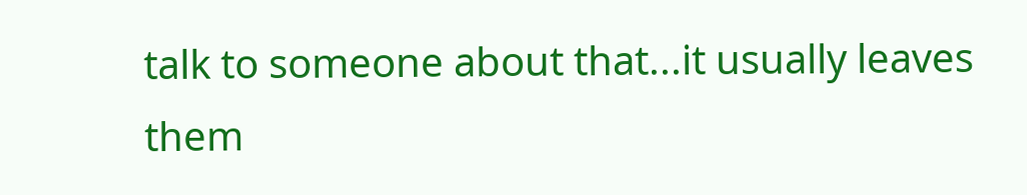talk to someone about that...it usually leaves them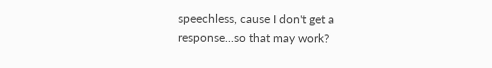speechless, cause I don't get a response...so that may work?